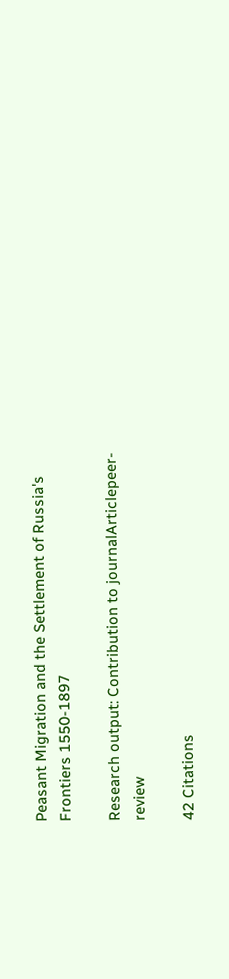Peasant Migration and the Settlement of Russia's Frontiers 1550-1897

Research output: Contribution to journalArticlepeer-review

42 Citations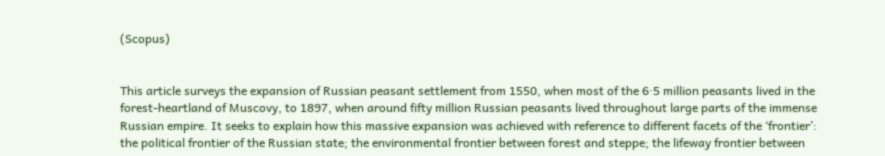(Scopus)


This article surveys the expansion of Russian peasant settlement from 1550, when most of the 6·5 million peasants lived in the forest-heartland of Muscovy, to 1897, when around fifty million Russian peasants lived throughout large parts of the immense Russian empire. It seeks to explain how this massive expansion was achieved with reference to different facets of the ‘frontier’: the political frontier of the Russian state; the environmental frontier between forest and steppe; the lifeway frontier between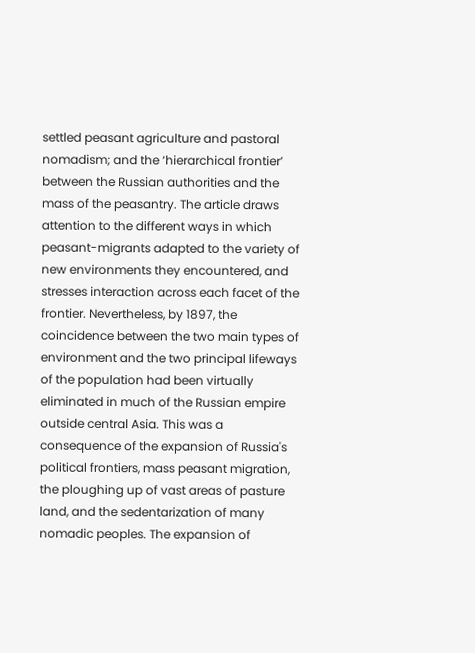settled peasant agriculture and pastoral nomadism; and the ‘hierarchical frontier’ between the Russian authorities and the mass of the peasantry. The article draws attention to the different ways in which peasant-migrants adapted to the variety of new environments they encountered, and stresses interaction across each facet of the frontier. Nevertheless, by 1897, the coincidence between the two main types of environment and the two principal lifeways of the population had been virtually eliminated in much of the Russian empire outside central Asia. This was a consequence of the expansion of Russia's political frontiers, mass peasant migration, the ploughing up of vast areas of pasture land, and the sedentarization of many nomadic peoples. The expansion of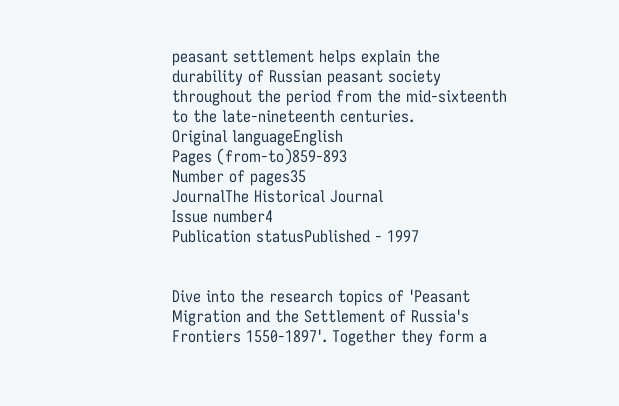peasant settlement helps explain the durability of Russian peasant society throughout the period from the mid-sixteenth to the late-nineteenth centuries.
Original languageEnglish
Pages (from-to)859-893
Number of pages35
JournalThe Historical Journal
Issue number4
Publication statusPublished - 1997


Dive into the research topics of 'Peasant Migration and the Settlement of Russia's Frontiers 1550-1897'. Together they form a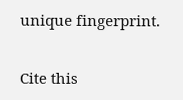unique fingerprint.

Cite this